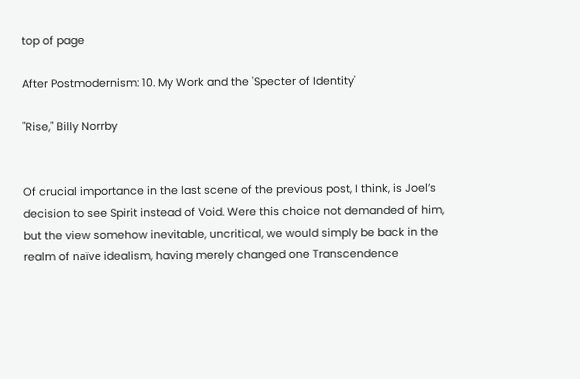top of page

After Postmodernism: 10. My Work and the 'Specter of Identity'

"Rise," Billy Norrby


Of crucial importance in the last scene of the previous post, I think, is Joel’s decision to see Spirit instead of Void. Were this choice not demanded of him, but the view somehow inevitable, uncritical, we would simply be back in the realm of naïve idealism, having merely changed one Transcendence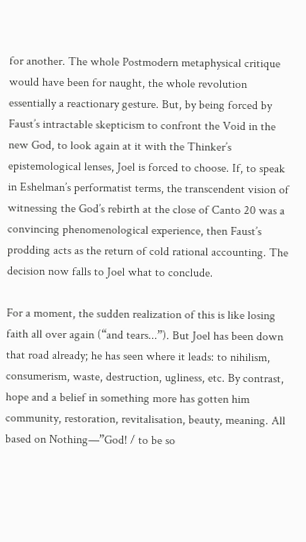for another. The whole Postmodern metaphysical critique would have been for naught, the whole revolution essentially a reactionary gesture. But, by being forced by Faust’s intractable skepticism to confront the Void in the new God, to look again at it with the Thinker’s epistemological lenses, Joel is forced to choose. If, to speak in Eshelman’s performatist terms, the transcendent vision of witnessing the God’s rebirth at the close of Canto 20 was a convincing phenomenological experience, then Faust’s prodding acts as the return of cold rational accounting. The decision now falls to Joel what to conclude.

For a moment, the sudden realization of this is like losing faith all over again (“and tears...”). But Joel has been down that road already; he has seen where it leads: to nihilism, consumerism, waste, destruction, ugliness, etc. By contrast, hope and a belief in something more has gotten him community, restoration, revitalisation, beauty, meaning. All based on Nothing—”God! / to be so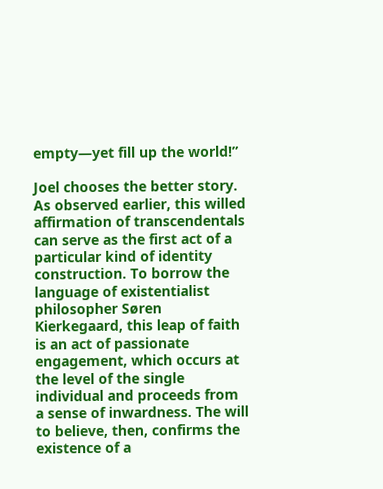empty—yet fill up the world!”

Joel chooses the better story. As observed earlier, this willed affirmation of transcendentals can serve as the first act of a particular kind of identity construction. To borrow the language of existentialist philosopher Søren Kierkegaard, this leap of faith is an act of passionate engagement, which occurs at the level of the single individual and proceeds from a sense of inwardness. The will to believe, then, confirms the existence of a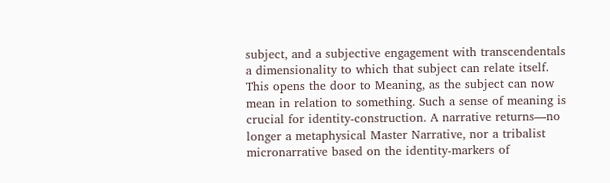subject, and a subjective engagement with transcendentals a dimensionality to which that subject can relate itself. This opens the door to Meaning, as the subject can now mean in relation to something. Such a sense of meaning is crucial for identity-construction. A narrative returns—no longer a metaphysical Master Narrative, nor a tribalist micronarrative based on the identity-markers of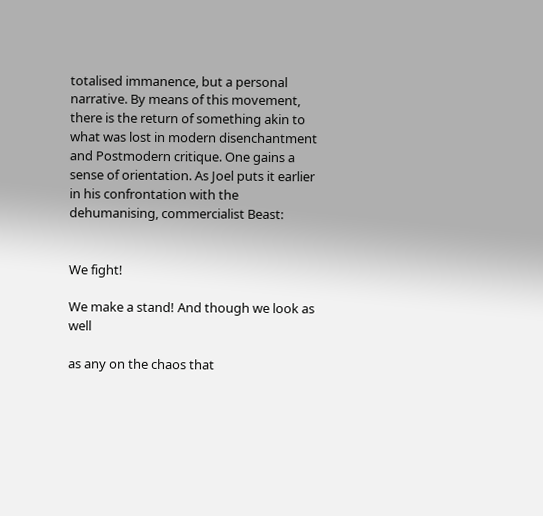totalised immanence, but a personal narrative. By means of this movement, there is the return of something akin to what was lost in modern disenchantment and Postmodern critique. One gains a sense of orientation. As Joel puts it earlier in his confrontation with the dehumanising, commercialist Beast:


We fight!

We make a stand! And though we look as well

as any on the chaos that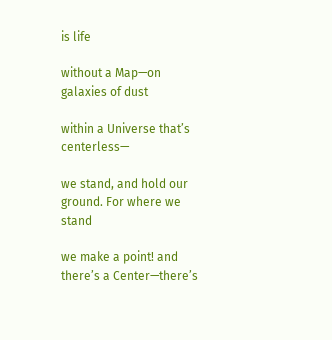is life

without a Map—on galaxies of dust

within a Universe that’s centerless—

we stand, and hold our ground. For where we stand

we make a point! and there’s a Center—there’s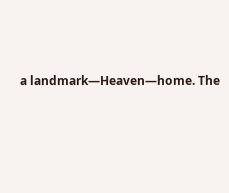a landmark—Heaven—home. The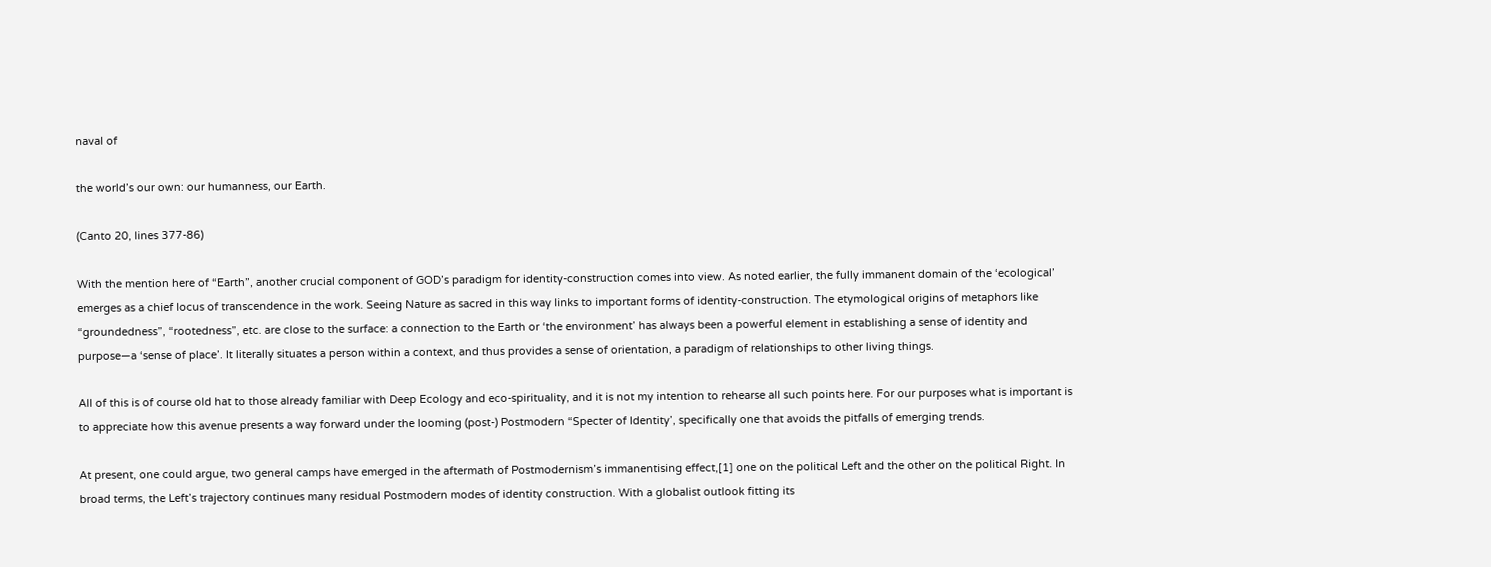naval of

the world’s our own: our humanness, our Earth.

(Canto 20, lines 377-86)

With the mention here of “Earth”, another crucial component of GOD’s paradigm for identity-construction comes into view. As noted earlier, the fully immanent domain of the ‘ecological’ emerges as a chief locus of transcendence in the work. Seeing Nature as sacred in this way links to important forms of identity-construction. The etymological origins of metaphors like “groundedness”, “rootedness”, etc. are close to the surface: a connection to the Earth or ‘the environment’ has always been a powerful element in establishing a sense of identity and purpose—a ‘sense of place’. It literally situates a person within a context, and thus provides a sense of orientation, a paradigm of relationships to other living things.

All of this is of course old hat to those already familiar with Deep Ecology and eco-spirituality, and it is not my intention to rehearse all such points here. For our purposes what is important is to appreciate how this avenue presents a way forward under the looming (post-) Postmodern “Specter of Identity’, specifically one that avoids the pitfalls of emerging trends.

At present, one could argue, two general camps have emerged in the aftermath of Postmodernism’s immanentising effect,[1] one on the political Left and the other on the political Right. In broad terms, the Left’s trajectory continues many residual Postmodern modes of identity construction. With a globalist outlook fitting its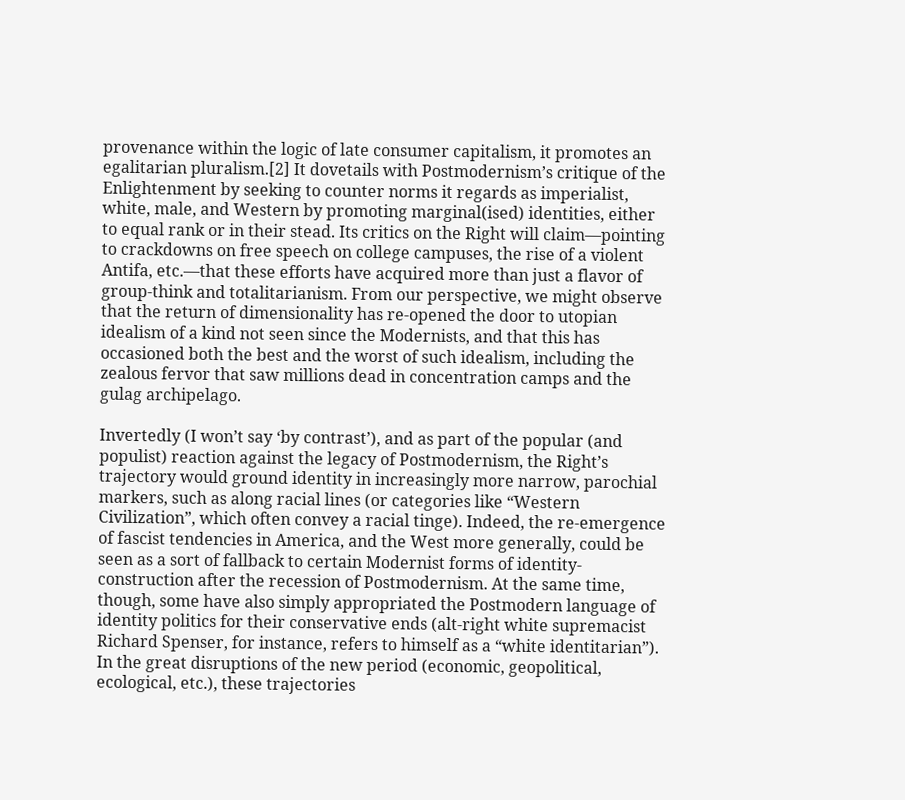provenance within the logic of late consumer capitalism, it promotes an egalitarian pluralism.[2] It dovetails with Postmodernism’s critique of the Enlightenment by seeking to counter norms it regards as imperialist, white, male, and Western by promoting marginal(ised) identities, either to equal rank or in their stead. Its critics on the Right will claim—pointing to crackdowns on free speech on college campuses, the rise of a violent Antifa, etc.—that these efforts have acquired more than just a flavor of group-think and totalitarianism. From our perspective, we might observe that the return of dimensionality has re-opened the door to utopian idealism of a kind not seen since the Modernists, and that this has occasioned both the best and the worst of such idealism, including the zealous fervor that saw millions dead in concentration camps and the gulag archipelago.

Invertedly (I won’t say ‘by contrast’), and as part of the popular (and populist) reaction against the legacy of Postmodernism, the Right’s trajectory would ground identity in increasingly more narrow, parochial markers, such as along racial lines (or categories like “Western Civilization”, which often convey a racial tinge). Indeed, the re-emergence of fascist tendencies in America, and the West more generally, could be seen as a sort of fallback to certain Modernist forms of identity-construction after the recession of Postmodernism. At the same time, though, some have also simply appropriated the Postmodern language of identity politics for their conservative ends (alt-right white supremacist Richard Spenser, for instance, refers to himself as a “white identitarian”). In the great disruptions of the new period (economic, geopolitical, ecological, etc.), these trajectories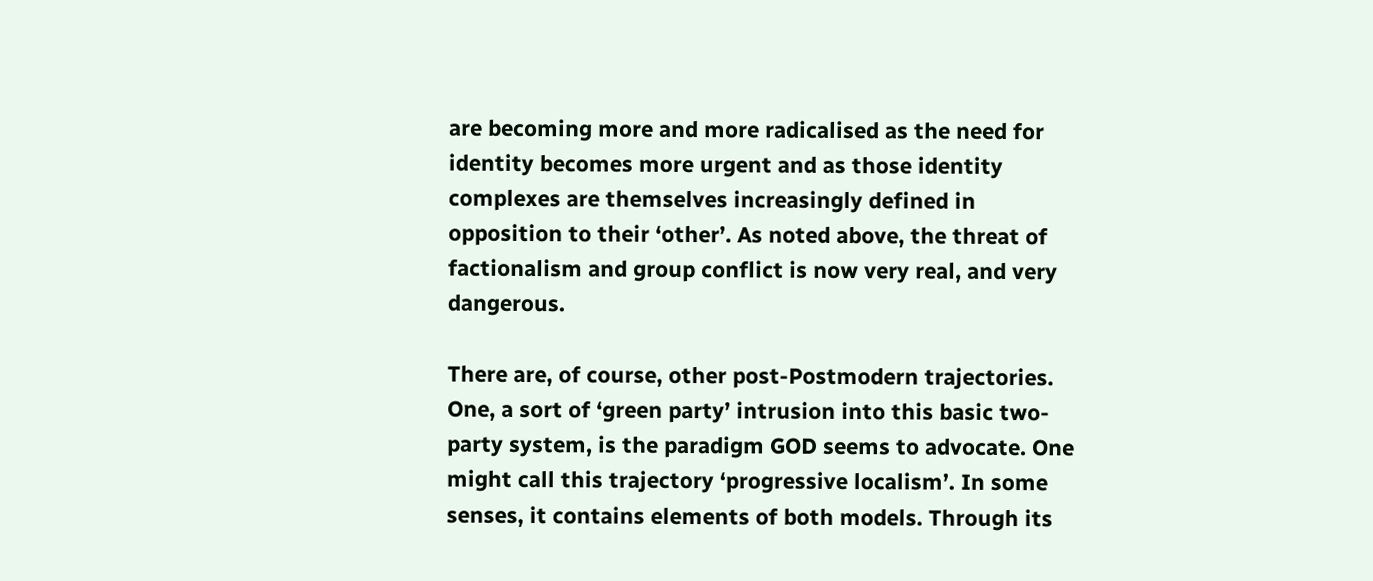are becoming more and more radicalised as the need for identity becomes more urgent and as those identity complexes are themselves increasingly defined in opposition to their ‘other’. As noted above, the threat of factionalism and group conflict is now very real, and very dangerous.

There are, of course, other post-Postmodern trajectories. One, a sort of ‘green party’ intrusion into this basic two-party system, is the paradigm GOD seems to advocate. One might call this trajectory ‘progressive localism’. In some senses, it contains elements of both models. Through its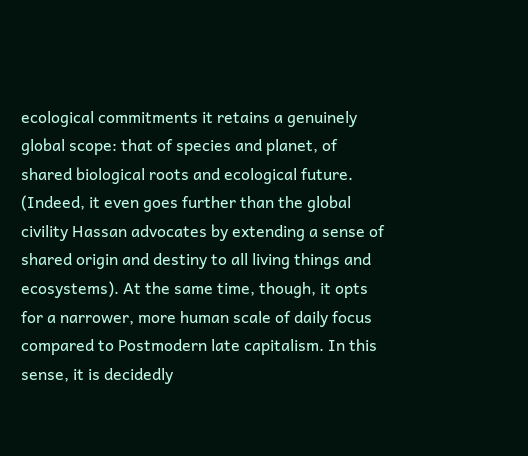ecological commitments it retains a genuinely global scope: that of species and planet, of shared biological roots and ecological future. (Indeed, it even goes further than the global civility Hassan advocates by extending a sense of shared origin and destiny to all living things and ecosystems). At the same time, though, it opts for a narrower, more human scale of daily focus compared to Postmodern late capitalism. In this sense, it is decidedly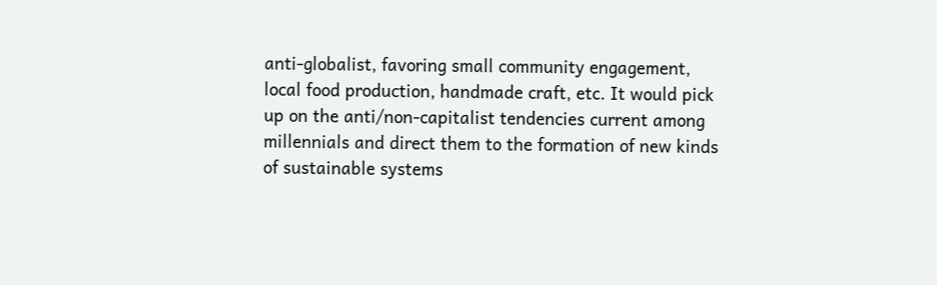anti-globalist, favoring small community engagement, local food production, handmade craft, etc. It would pick up on the anti/non-capitalist tendencies current among millennials and direct them to the formation of new kinds of sustainable systems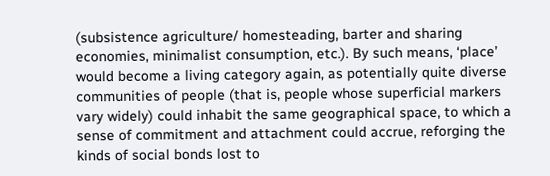(subsistence agriculture/ homesteading, barter and sharing economies, minimalist consumption, etc.). By such means, ‘place’ would become a living category again, as potentially quite diverse communities of people (that is, people whose superficial markers vary widely) could inhabit the same geographical space, to which a sense of commitment and attachment could accrue, reforging the kinds of social bonds lost to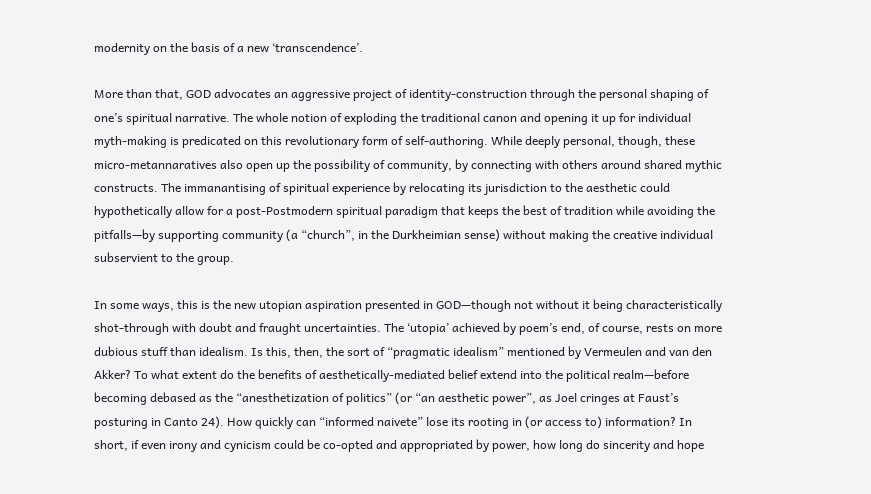modernity on the basis of a new ‘transcendence’.

More than that, GOD advocates an aggressive project of identity-construction through the personal shaping of one’s spiritual narrative. The whole notion of exploding the traditional canon and opening it up for individual myth-making is predicated on this revolutionary form of self-authoring. While deeply personal, though, these micro-metannaratives also open up the possibility of community, by connecting with others around shared mythic constructs. The immanantising of spiritual experience by relocating its jurisdiction to the aesthetic could hypothetically allow for a post-Postmodern spiritual paradigm that keeps the best of tradition while avoiding the pitfalls—by supporting community (a “church”, in the Durkheimian sense) without making the creative individual subservient to the group.

In some ways, this is the new utopian aspiration presented in GOD—though not without it being characteristically shot-through with doubt and fraught uncertainties. The ‘utopia’ achieved by poem’s end, of course, rests on more dubious stuff than idealism. Is this, then, the sort of “pragmatic idealism” mentioned by Vermeulen and van den Akker? To what extent do the benefits of aesthetically-mediated belief extend into the political realm—before becoming debased as the “anesthetization of politics” (or “an aesthetic power”, as Joel cringes at Faust’s posturing in Canto 24). How quickly can “informed naivete” lose its rooting in (or access to) information? In short, if even irony and cynicism could be co-opted and appropriated by power, how long do sincerity and hope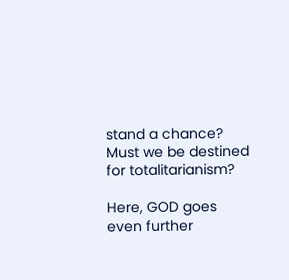stand a chance? Must we be destined for totalitarianism?

Here, GOD goes even further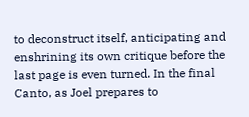to deconstruct itself, anticipating and enshrining its own critique before the last page is even turned. In the final Canto, as Joel prepares to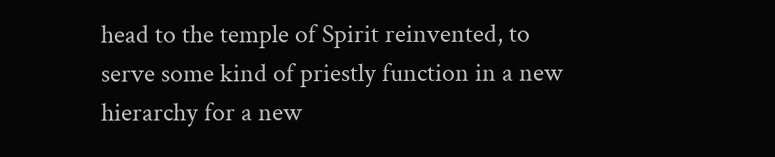head to the temple of Spirit reinvented, to serve some kind of priestly function in a new hierarchy for a new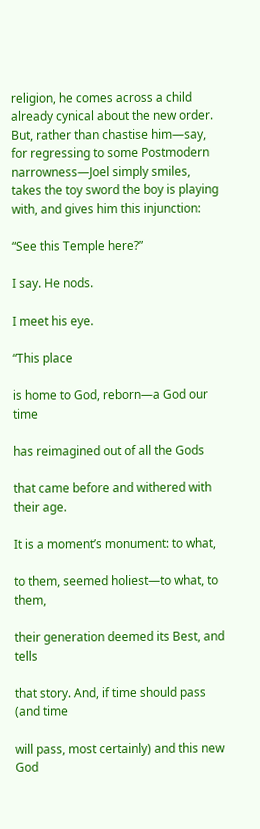religion, he comes across a child already cynical about the new order. But, rather than chastise him—say, for regressing to some Postmodern narrowness—Joel simply smiles, takes the toy sword the boy is playing with, and gives him this injunction:

“See this Temple here?”

I say. He nods.

I meet his eye.

“This place

is home to God, reborn—a God our time

has reimagined out of all the Gods

that came before and withered with their age.

It is a moment’s monument: to what,

to them, seemed holiest—to what, to them,

their generation deemed its Best, and tells

that story. And, if time should pass (and time

will pass, most certainly) and this new God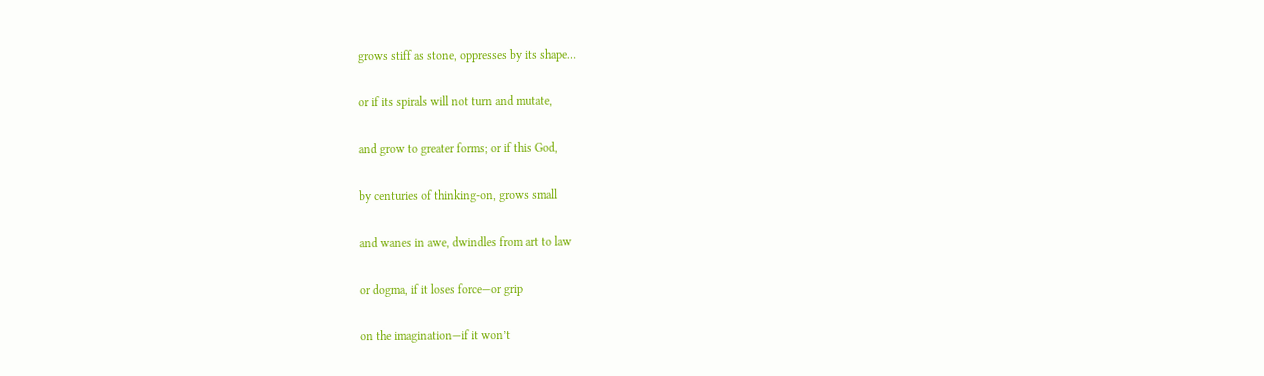grows stiff as stone, oppresses by its shape…

or if its spirals will not turn and mutate,

and grow to greater forms; or if this God,

by centuries of thinking-on, grows small

and wanes in awe, dwindles from art to law

or dogma, if it loses force—or grip

on the imagination—if it won’t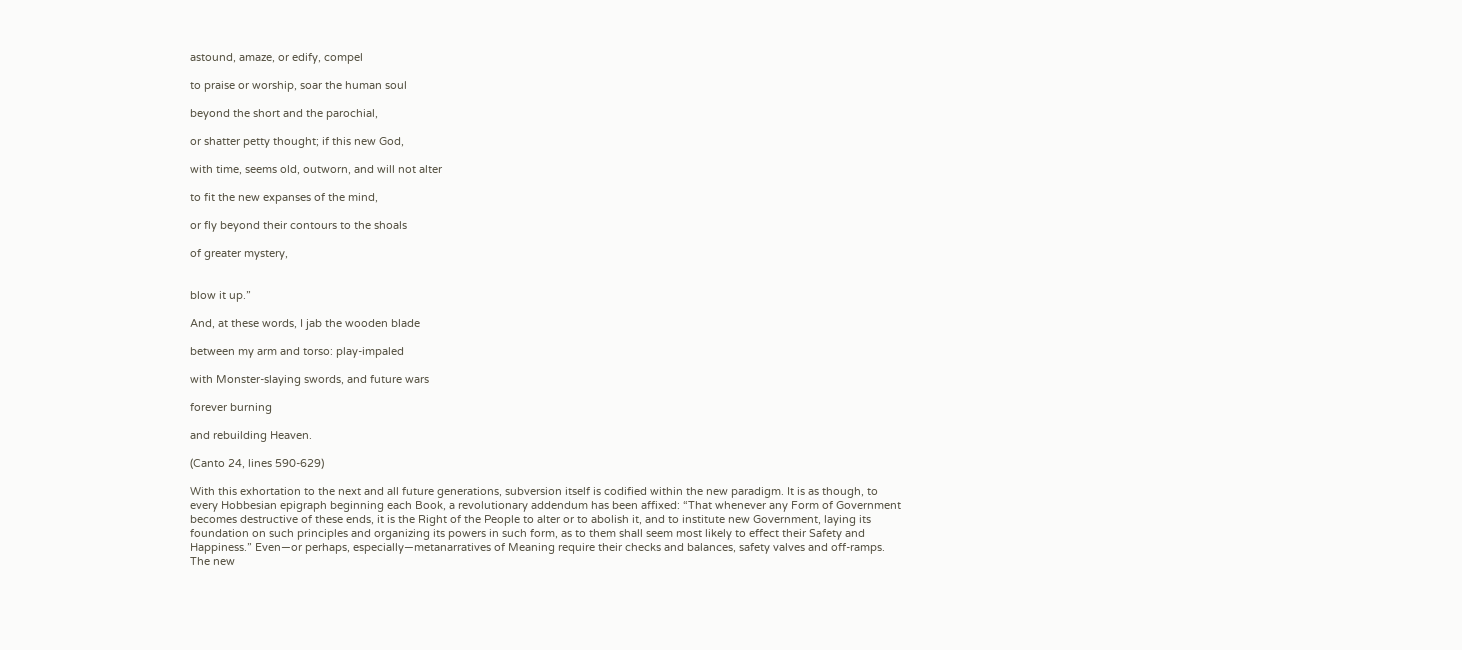astound, amaze, or edify, compel

to praise or worship, soar the human soul

beyond the short and the parochial,

or shatter petty thought; if this new God,

with time, seems old, outworn, and will not alter

to fit the new expanses of the mind,

or fly beyond their contours to the shoals

of greater mystery,


blow it up.”

And, at these words, I jab the wooden blade

between my arm and torso: play-impaled

with Monster-slaying swords, and future wars

forever burning

and rebuilding Heaven.

(Canto 24, lines 590-629)

With this exhortation to the next and all future generations, subversion itself is codified within the new paradigm. It is as though, to every Hobbesian epigraph beginning each Book, a revolutionary addendum has been affixed: “That whenever any Form of Government becomes destructive of these ends, it is the Right of the People to alter or to abolish it, and to institute new Government, laying its foundation on such principles and organizing its powers in such form, as to them shall seem most likely to effect their Safety and Happiness.” Even—or perhaps, especially—metanarratives of Meaning require their checks and balances, safety valves and off-ramps. The new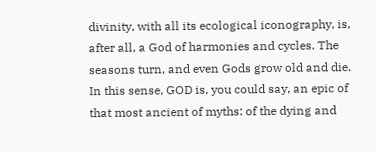divinity, with all its ecological iconography, is, after all, a God of harmonies and cycles. The seasons turn, and even Gods grow old and die. In this sense, GOD is, you could say, an epic of that most ancient of myths: of the dying and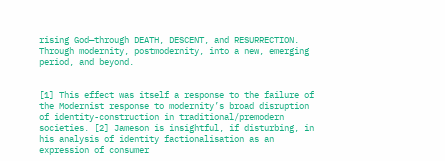rising God—through DEATH, DESCENT, and RESURRECTION. Through modernity, postmodernity, into a new, emerging period, and beyond.


[1] This effect was itself a response to the failure of the Modernist response to modernity’s broad disruption of identity-construction in traditional/premodern societies. [2] Jameson is insightful, if disturbing, in his analysis of identity factionalisation as an expression of consumer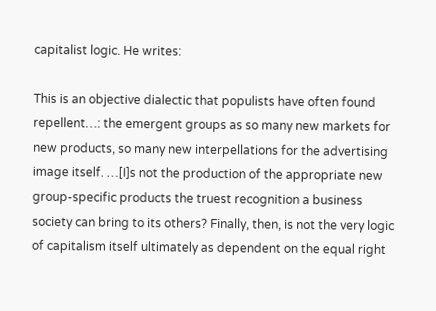capitalist logic. He writes:

This is an objective dialectic that populists have often found repellent…: the emergent groups as so many new markets for new products, so many new interpellations for the advertising image itself. …[I]s not the production of the appropriate new group-specific products the truest recognition a business society can bring to its others? Finally, then, is not the very logic of capitalism itself ultimately as dependent on the equal right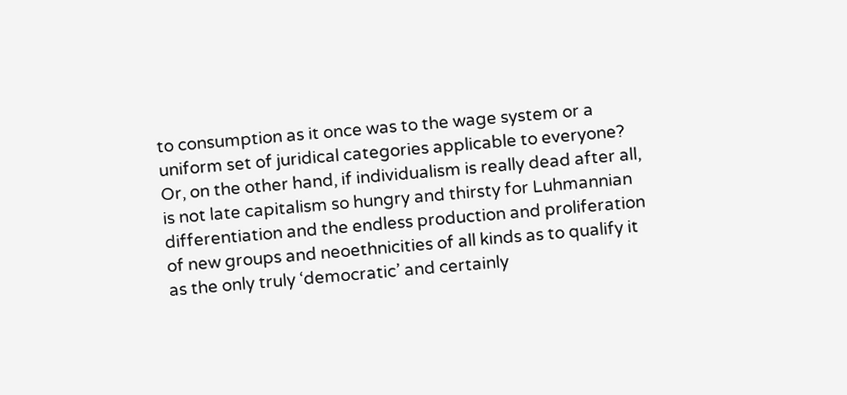to consumption as it once was to the wage system or a uniform set of juridical categories applicable to everyone? Or, on the other hand, if individualism is really dead after all, is not late capitalism so hungry and thirsty for Luhmannian differentiation and the endless production and proliferation of new groups and neoethnicities of all kinds as to qualify it as the only truly ‘democratic’ and certainly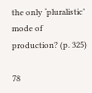the only ‘pluralistic’ mode of production? (p. 325)

78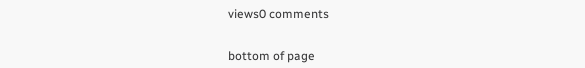views0 comments


bottom of page